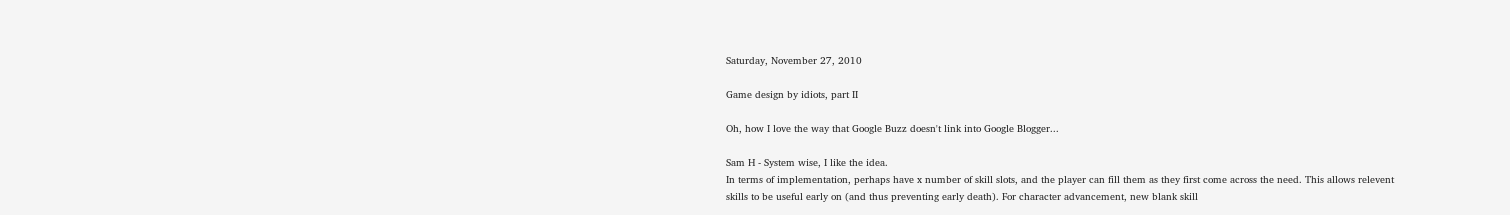Saturday, November 27, 2010

Game design by idiots, part II

Oh, how I love the way that Google Buzz doesn't link into Google Blogger...

Sam H - System wise, I like the idea.
In terms of implementation, perhaps have x number of skill slots, and the player can fill them as they first come across the need. This allows relevent skills to be useful early on (and thus preventing early death). For character advancement, new blank skill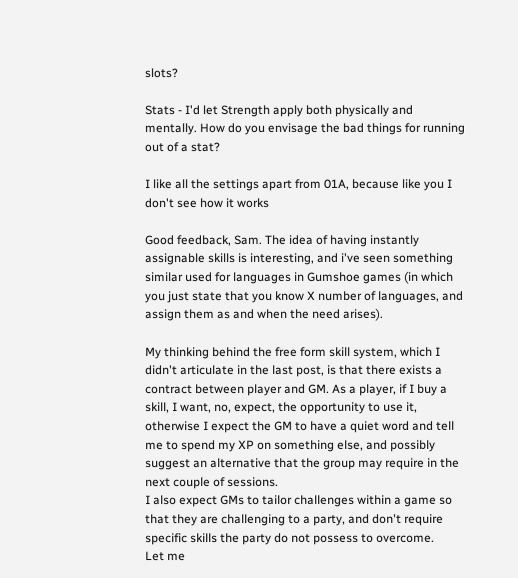slots?

Stats - I'd let Strength apply both physically and mentally. How do you envisage the bad things for running out of a stat?

I like all the settings apart from 01A, because like you I don't see how it works

Good feedback, Sam. The idea of having instantly assignable skills is interesting, and i've seen something similar used for languages in Gumshoe games (in which you just state that you know X number of languages, and assign them as and when the need arises).

My thinking behind the free form skill system, which I didn't articulate in the last post, is that there exists a contract between player and GM. As a player, if I buy a skill, I want, no, expect, the opportunity to use it, otherwise I expect the GM to have a quiet word and tell me to spend my XP on something else, and possibly suggest an alternative that the group may require in the next couple of sessions.
I also expect GMs to tailor challenges within a game so that they are challenging to a party, and don't require specific skills the party do not possess to overcome.
Let me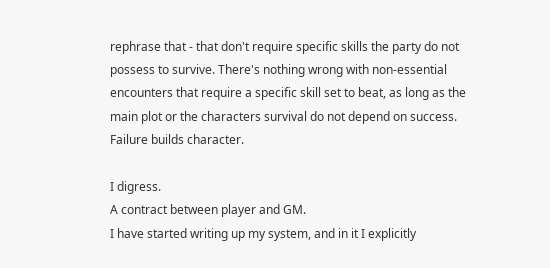rephrase that - that don't require specific skills the party do not possess to survive. There's nothing wrong with non-essential encounters that require a specific skill set to beat, as long as the main plot or the characters survival do not depend on success.
Failure builds character.

I digress.
A contract between player and GM.
I have started writing up my system, and in it I explicitly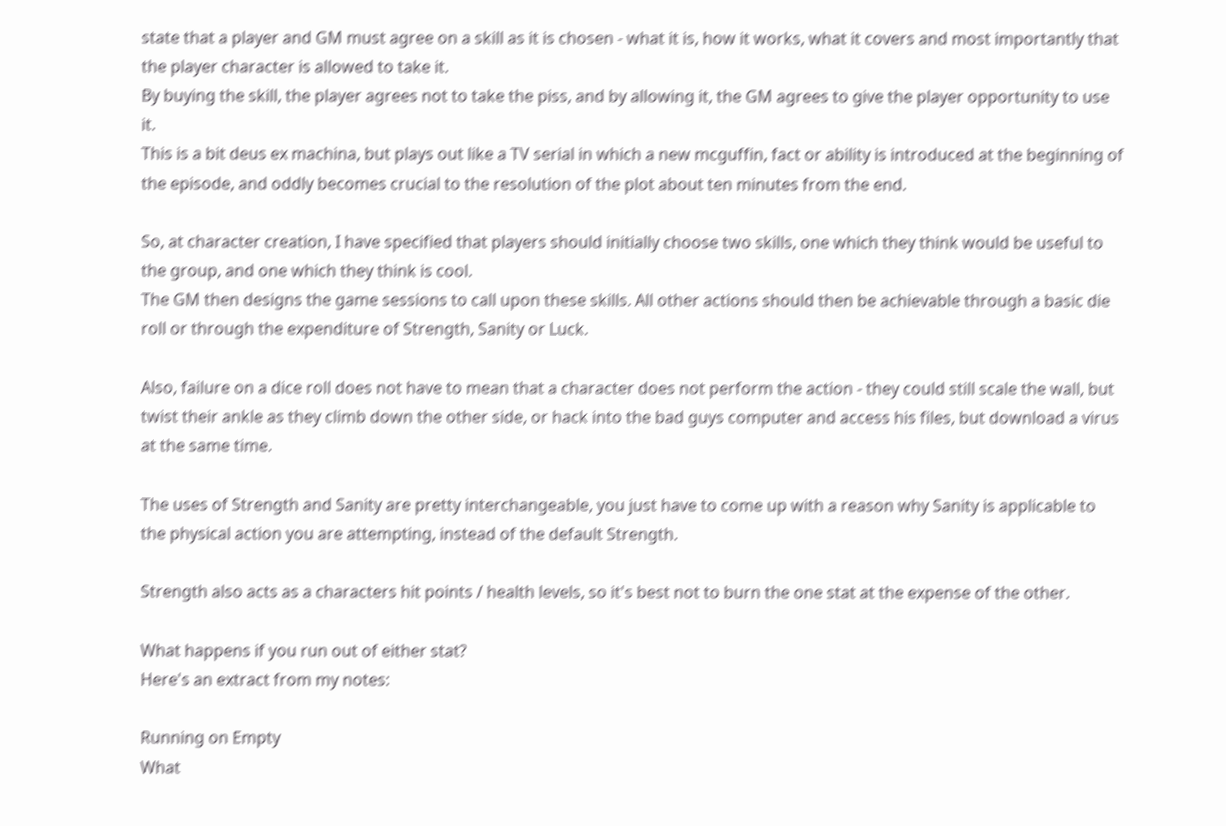state that a player and GM must agree on a skill as it is chosen - what it is, how it works, what it covers and most importantly that the player character is allowed to take it.
By buying the skill, the player agrees not to take the piss, and by allowing it, the GM agrees to give the player opportunity to use it.
This is a bit deus ex machina, but plays out like a TV serial in which a new mcguffin, fact or ability is introduced at the beginning of the episode, and oddly becomes crucial to the resolution of the plot about ten minutes from the end.

So, at character creation, I have specified that players should initially choose two skills, one which they think would be useful to the group, and one which they think is cool.
The GM then designs the game sessions to call upon these skills. All other actions should then be achievable through a basic die roll or through the expenditure of Strength, Sanity or Luck.

Also, failure on a dice roll does not have to mean that a character does not perform the action - they could still scale the wall, but twist their ankle as they climb down the other side, or hack into the bad guys computer and access his files, but download a virus at the same time.

The uses of Strength and Sanity are pretty interchangeable, you just have to come up with a reason why Sanity is applicable to the physical action you are attempting, instead of the default Strength.

Strength also acts as a characters hit points / health levels, so it's best not to burn the one stat at the expense of the other.

What happens if you run out of either stat?
Here's an extract from my notes:

Running on Empty
What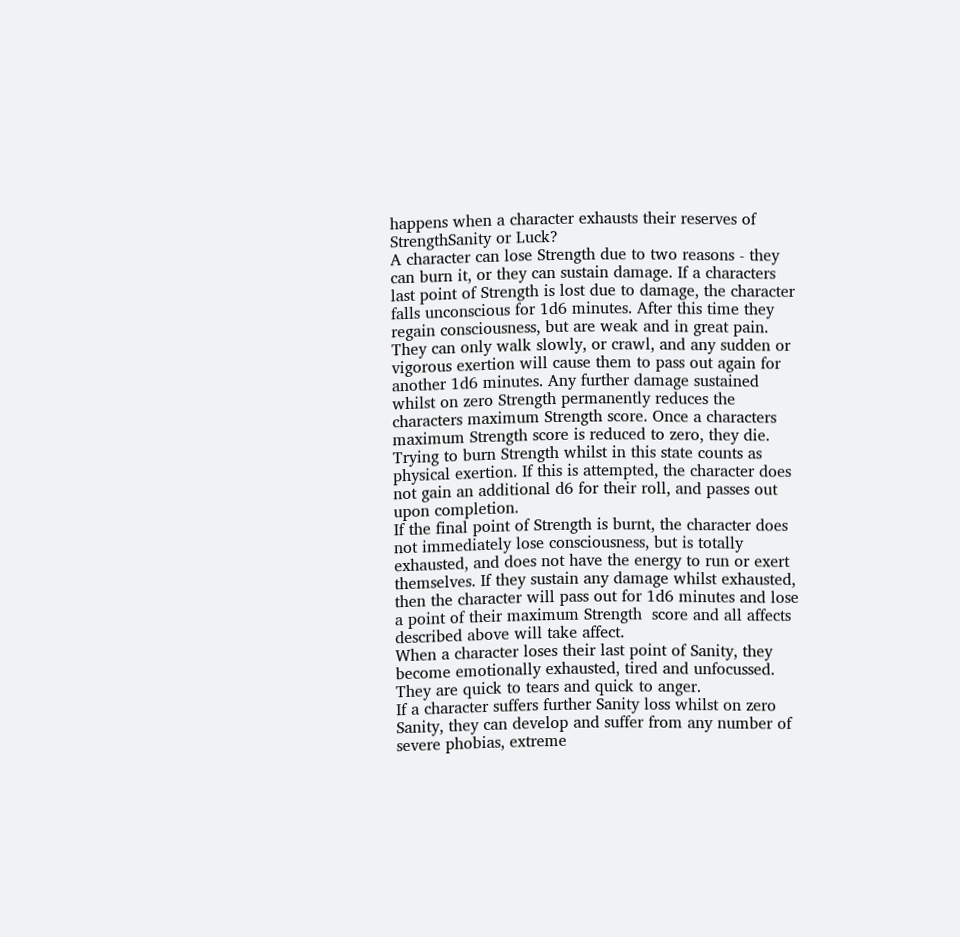happens when a character exhausts their reserves of StrengthSanity or Luck?
A character can lose Strength due to two reasons - they can burn it, or they can sustain damage. If a characters last point of Strength is lost due to damage, the character falls unconscious for 1d6 minutes. After this time they regain consciousness, but are weak and in great pain. They can only walk slowly, or crawl, and any sudden or vigorous exertion will cause them to pass out again for another 1d6 minutes. Any further damage sustained whilst on zero Strength permanently reduces the characters maximum Strength score. Once a characters maximum Strength score is reduced to zero, they die. Trying to burn Strength whilst in this state counts as physical exertion. If this is attempted, the character does not gain an additional d6 for their roll, and passes out upon completion.
If the final point of Strength is burnt, the character does not immediately lose consciousness, but is totally exhausted, and does not have the energy to run or exert themselves. If they sustain any damage whilst exhausted, then the character will pass out for 1d6 minutes and lose a point of their maximum Strength  score and all affects described above will take affect.
When a character loses their last point of Sanity, they become emotionally exhausted, tired and unfocussed. They are quick to tears and quick to anger.
If a character suffers further Sanity loss whilst on zero Sanity, they can develop and suffer from any number of severe phobias, extreme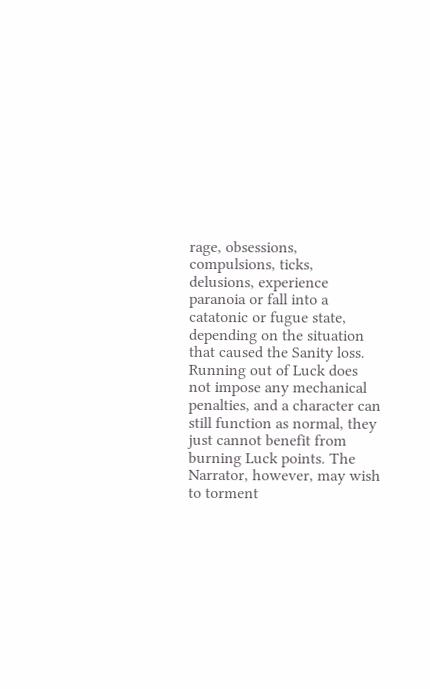rage, obsessions, compulsions, ticks, delusions, experience paranoia or fall into a catatonic or fugue state, depending on the situation that caused the Sanity loss.
Running out of Luck does not impose any mechanical penalties, and a character can still function as normal, they just cannot benefit from burning Luck points. The Narrator, however, may wish to torment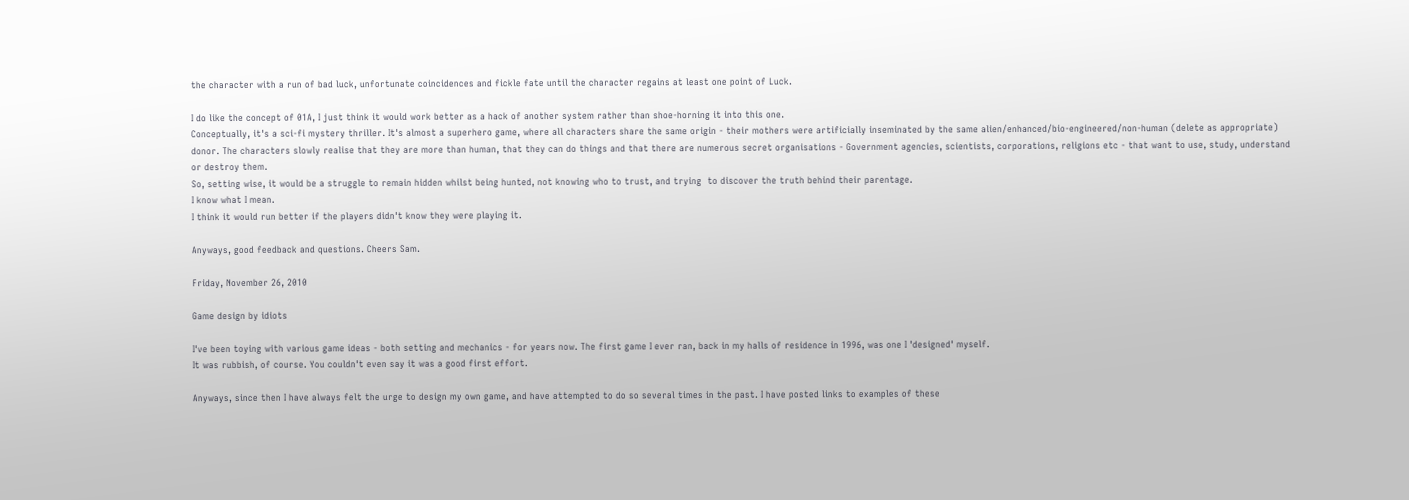the character with a run of bad luck, unfortunate coincidences and fickle fate until the character regains at least one point of Luck.

I do like the concept of 01A, I just think it would work better as a hack of another system rather than shoe-horning it into this one.
Conceptually, it's a sci-fi mystery thriller. It's almost a superhero game, where all characters share the same origin - their mothers were artificially inseminated by the same alien/enhanced/bio-engineered/non-human (delete as appropriate) donor. The characters slowly realise that they are more than human, that they can do things and that there are numerous secret organisations - Government agencies, scientists, corporations, religions etc - that want to use, study, understand or destroy them.
So, setting wise, it would be a struggle to remain hidden whilst being hunted, not knowing who to trust, and trying  to discover the truth behind their parentage.
I know what I mean.
I think it would run better if the players didn't know they were playing it.

Anyways, good feedback and questions. Cheers Sam.

Friday, November 26, 2010

Game design by idiots

I've been toying with various game ideas - both setting and mechanics - for years now. The first game I ever ran, back in my halls of residence in 1996, was one I 'designed' myself.
It was rubbish, of course. You couldn't even say it was a good first effort.

Anyways, since then I have always felt the urge to design my own game, and have attempted to do so several times in the past. I have posted links to examples of these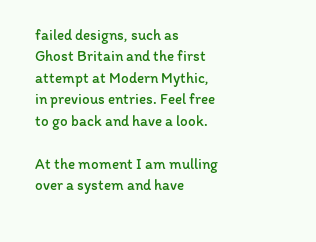failed designs, such as Ghost Britain and the first attempt at Modern Mythic, in previous entries. Feel free to go back and have a look.

At the moment I am mulling over a system and have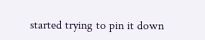started trying to pin it down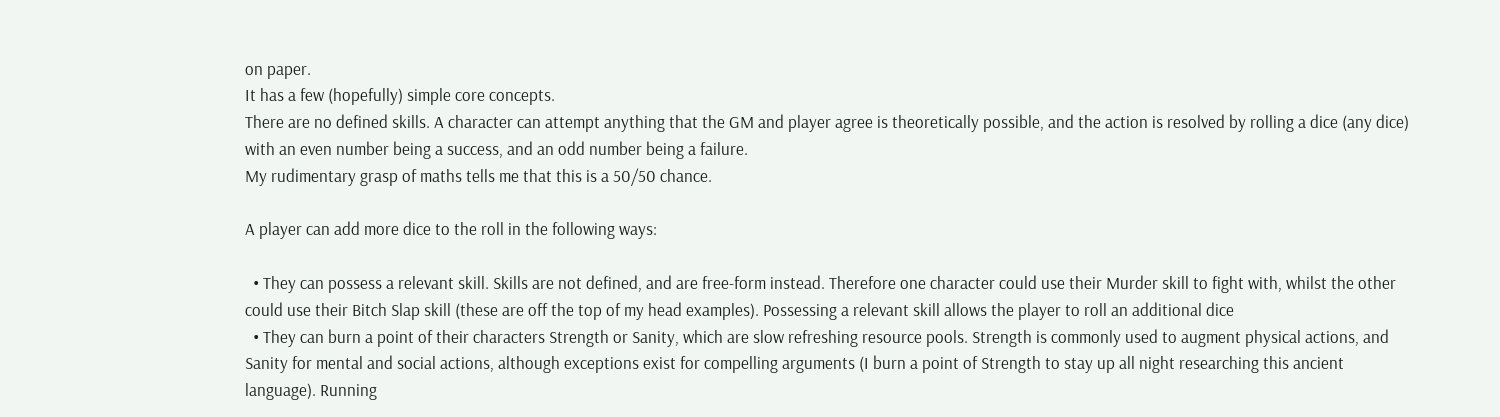on paper.
It has a few (hopefully) simple core concepts.
There are no defined skills. A character can attempt anything that the GM and player agree is theoretically possible, and the action is resolved by rolling a dice (any dice) with an even number being a success, and an odd number being a failure.
My rudimentary grasp of maths tells me that this is a 50/50 chance.

A player can add more dice to the roll in the following ways:

  • They can possess a relevant skill. Skills are not defined, and are free-form instead. Therefore one character could use their Murder skill to fight with, whilst the other could use their Bitch Slap skill (these are off the top of my head examples). Possessing a relevant skill allows the player to roll an additional dice
  • They can burn a point of their characters Strength or Sanity, which are slow refreshing resource pools. Strength is commonly used to augment physical actions, and Sanity for mental and social actions, although exceptions exist for compelling arguments (I burn a point of Strength to stay up all night researching this ancient language). Running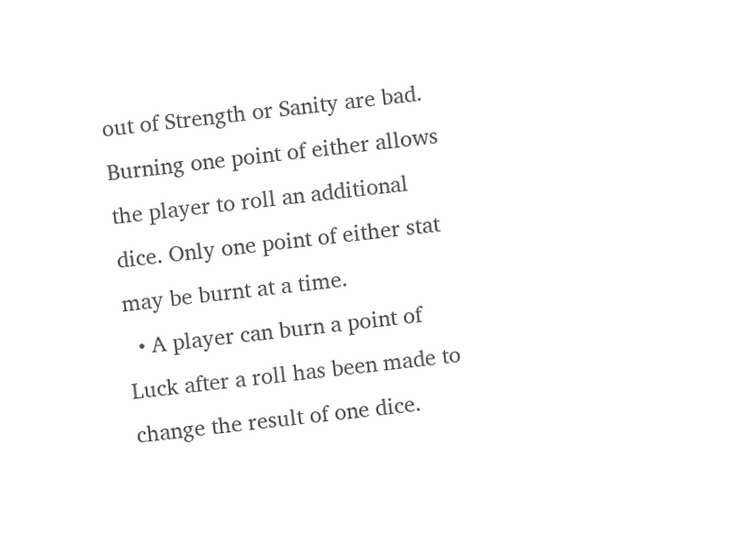out of Strength or Sanity are bad. Burning one point of either allows the player to roll an additional dice. Only one point of either stat may be burnt at a time.
  • A player can burn a point of Luck after a roll has been made to change the result of one dice.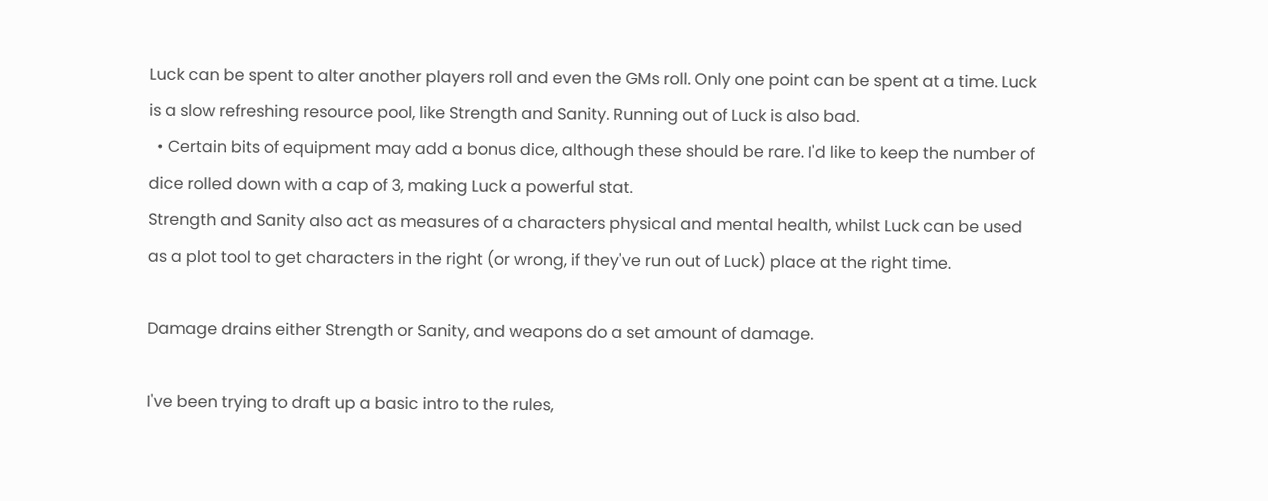Luck can be spent to alter another players roll and even the GMs roll. Only one point can be spent at a time. Luck is a slow refreshing resource pool, like Strength and Sanity. Running out of Luck is also bad.
  • Certain bits of equipment may add a bonus dice, although these should be rare. I'd like to keep the number of dice rolled down with a cap of 3, making Luck a powerful stat.
Strength and Sanity also act as measures of a characters physical and mental health, whilst Luck can be used as a plot tool to get characters in the right (or wrong, if they've run out of Luck) place at the right time.

Damage drains either Strength or Sanity, and weapons do a set amount of damage.

I've been trying to draft up a basic intro to the rules,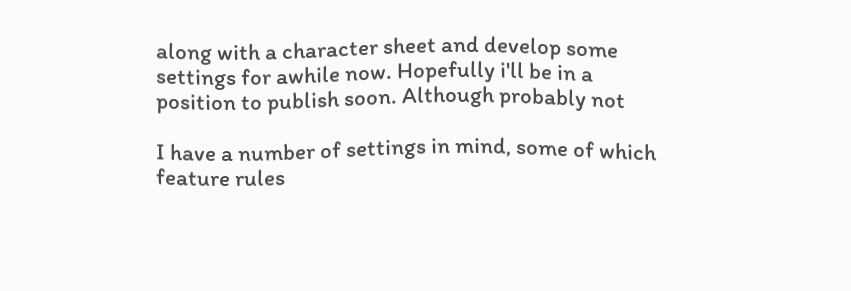along with a character sheet and develop some settings for awhile now. Hopefully i'll be in a position to publish soon. Although probably not

I have a number of settings in mind, some of which feature rules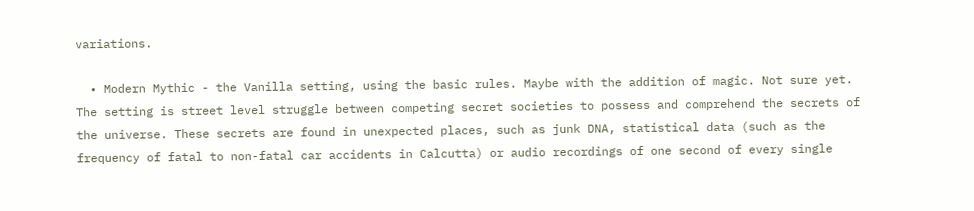variations.

  • Modern Mythic - the Vanilla setting, using the basic rules. Maybe with the addition of magic. Not sure yet. The setting is street level struggle between competing secret societies to possess and comprehend the secrets of the universe. These secrets are found in unexpected places, such as junk DNA, statistical data (such as the frequency of fatal to non-fatal car accidents in Calcutta) or audio recordings of one second of every single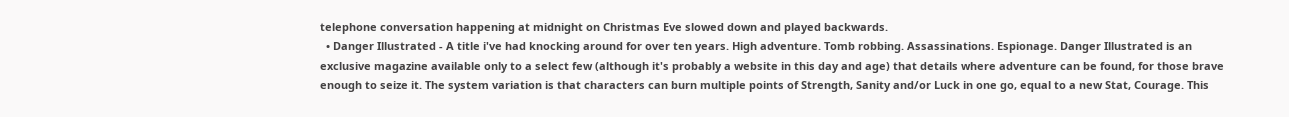telephone conversation happening at midnight on Christmas Eve slowed down and played backwards.
  • Danger Illustrated - A title i've had knocking around for over ten years. High adventure. Tomb robbing. Assassinations. Espionage. Danger Illustrated is an exclusive magazine available only to a select few (although it's probably a website in this day and age) that details where adventure can be found, for those brave enough to seize it. The system variation is that characters can burn multiple points of Strength, Sanity and/or Luck in one go, equal to a new Stat, Courage. This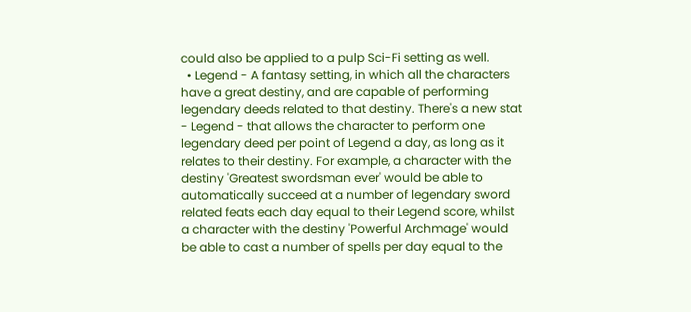could also be applied to a pulp Sci-Fi setting as well.
  • Legend - A fantasy setting, in which all the characters have a great destiny, and are capable of performing legendary deeds related to that destiny. There's a new stat - Legend - that allows the character to perform one legendary deed per point of Legend a day, as long as it relates to their destiny. For example, a character with the destiny 'Greatest swordsman ever' would be able to automatically succeed at a number of legendary sword related feats each day equal to their Legend score, whilst a character with the destiny 'Powerful Archmage' would be able to cast a number of spells per day equal to the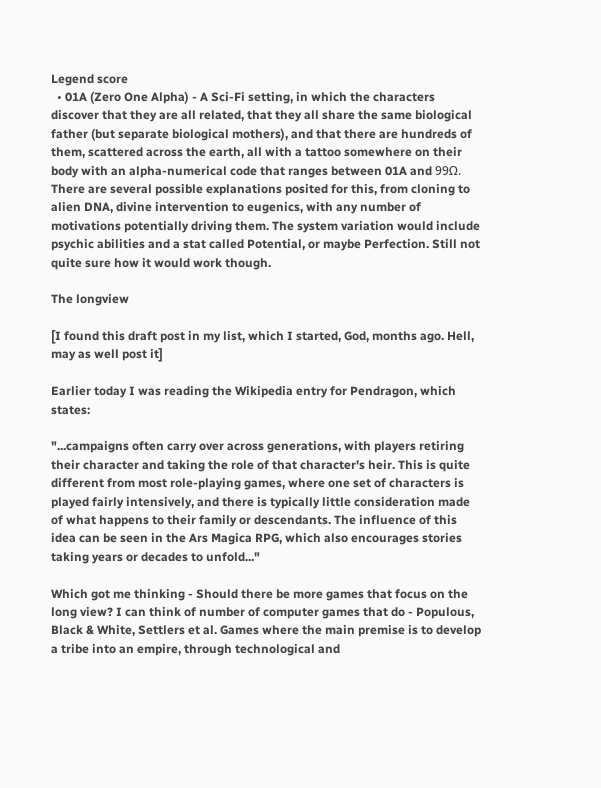Legend score
  • 01A (Zero One Alpha) - A Sci-Fi setting, in which the characters discover that they are all related, that they all share the same biological father (but separate biological mothers), and that there are hundreds of them, scattered across the earth, all with a tattoo somewhere on their body with an alpha-numerical code that ranges between 01A and 99Ω. There are several possible explanations posited for this, from cloning to alien DNA, divine intervention to eugenics, with any number of motivations potentially driving them. The system variation would include psychic abilities and a stat called Potential, or maybe Perfection. Still not quite sure how it would work though.

The longview

[I found this draft post in my list, which I started, God, months ago. Hell, may as well post it]

Earlier today I was reading the Wikipedia entry for Pendragon, which states:

"...campaigns often carry over across generations, with players retiring their character and taking the role of that character's heir. This is quite different from most role-playing games, where one set of characters is played fairly intensively, and there is typically little consideration made of what happens to their family or descendants. The influence of this idea can be seen in the Ars Magica RPG, which also encourages stories taking years or decades to unfold..."

Which got me thinking - Should there be more games that focus on the long view? I can think of number of computer games that do - Populous, Black & White, Settlers et al. Games where the main premise is to develop a tribe into an empire, through technological and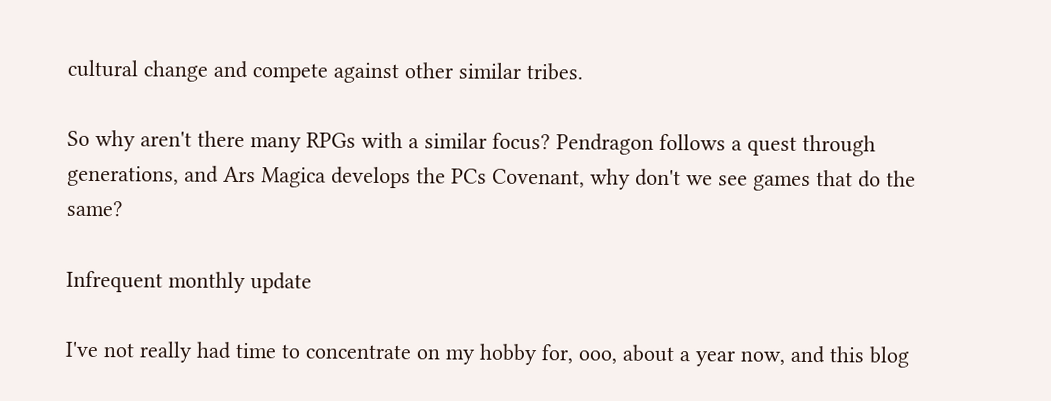cultural change and compete against other similar tribes.

So why aren't there many RPGs with a similar focus? Pendragon follows a quest through generations, and Ars Magica develops the PCs Covenant, why don't we see games that do the same?

Infrequent monthly update

I've not really had time to concentrate on my hobby for, ooo, about a year now, and this blog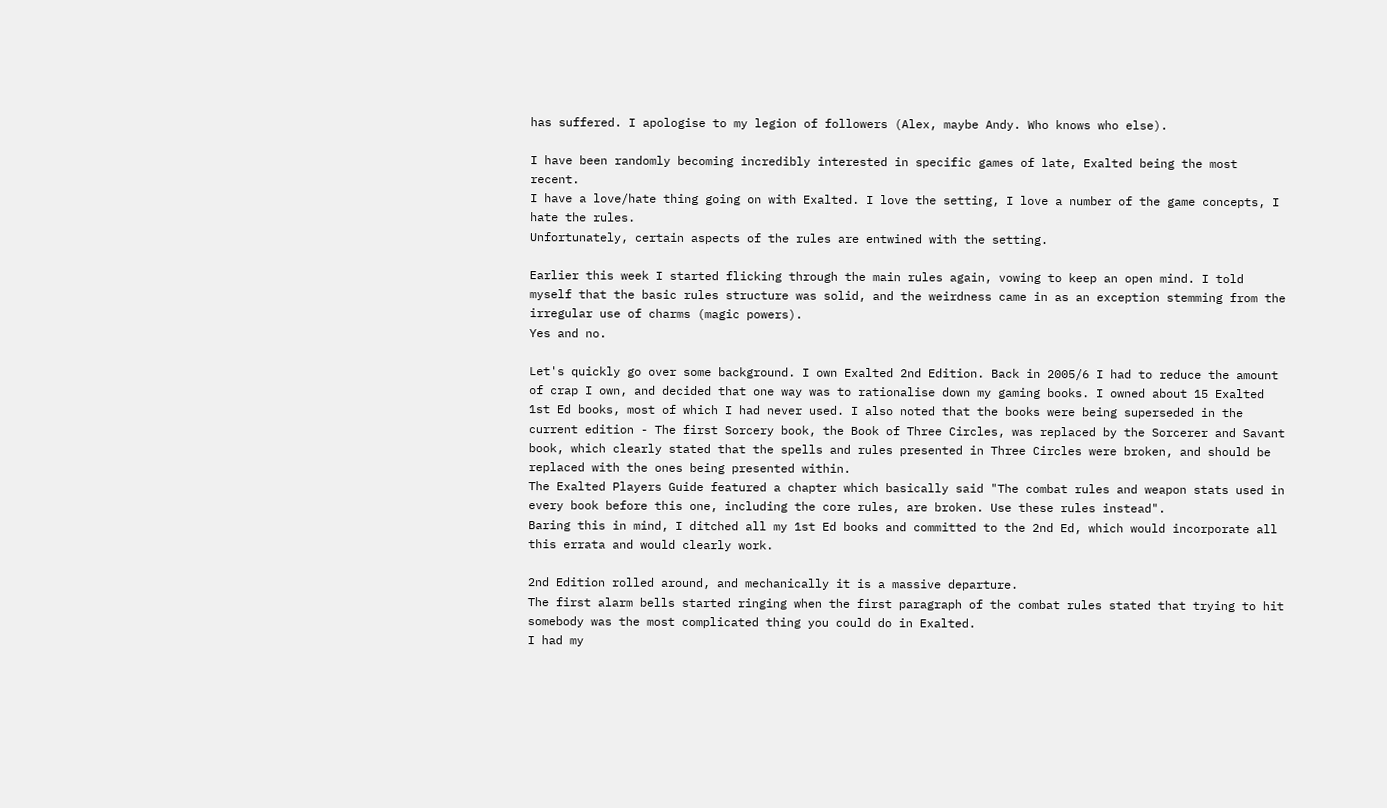has suffered. I apologise to my legion of followers (Alex, maybe Andy. Who knows who else).

I have been randomly becoming incredibly interested in specific games of late, Exalted being the most recent.
I have a love/hate thing going on with Exalted. I love the setting, I love a number of the game concepts, I hate the rules.
Unfortunately, certain aspects of the rules are entwined with the setting.

Earlier this week I started flicking through the main rules again, vowing to keep an open mind. I told myself that the basic rules structure was solid, and the weirdness came in as an exception stemming from the irregular use of charms (magic powers).
Yes and no.

Let's quickly go over some background. I own Exalted 2nd Edition. Back in 2005/6 I had to reduce the amount of crap I own, and decided that one way was to rationalise down my gaming books. I owned about 15 Exalted 1st Ed books, most of which I had never used. I also noted that the books were being superseded in the current edition - The first Sorcery book, the Book of Three Circles, was replaced by the Sorcerer and Savant book, which clearly stated that the spells and rules presented in Three Circles were broken, and should be replaced with the ones being presented within.
The Exalted Players Guide featured a chapter which basically said "The combat rules and weapon stats used in every book before this one, including the core rules, are broken. Use these rules instead".
Baring this in mind, I ditched all my 1st Ed books and committed to the 2nd Ed, which would incorporate all this errata and would clearly work.

2nd Edition rolled around, and mechanically it is a massive departure.
The first alarm bells started ringing when the first paragraph of the combat rules stated that trying to hit somebody was the most complicated thing you could do in Exalted.
I had my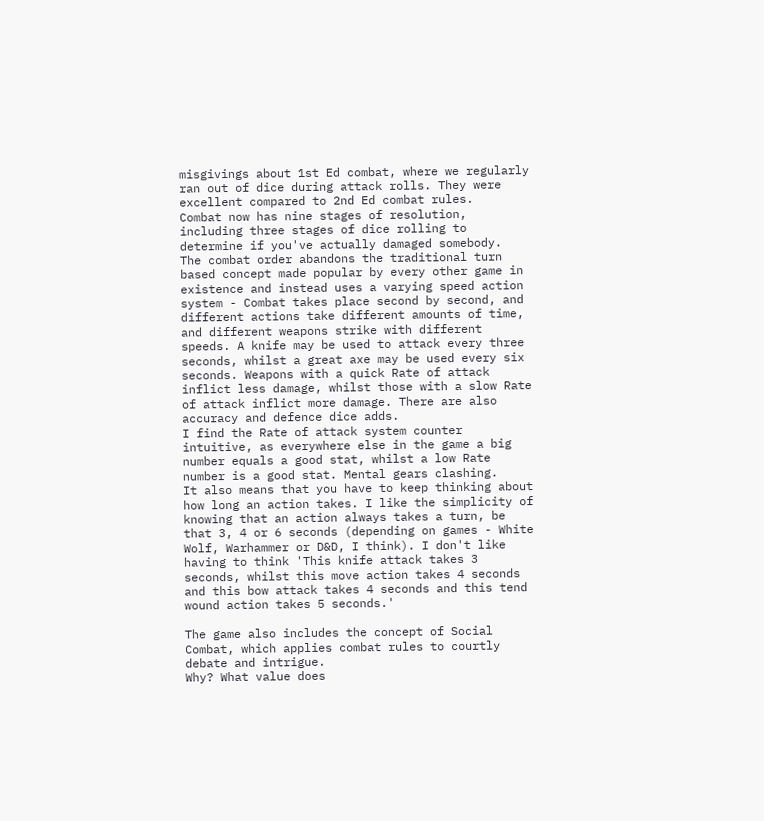misgivings about 1st Ed combat, where we regularly ran out of dice during attack rolls. They were excellent compared to 2nd Ed combat rules.
Combat now has nine stages of resolution, including three stages of dice rolling to determine if you've actually damaged somebody.
The combat order abandons the traditional turn based concept made popular by every other game in existence and instead uses a varying speed action system - Combat takes place second by second, and different actions take different amounts of time, and different weapons strike with different speeds. A knife may be used to attack every three seconds, whilst a great axe may be used every six seconds. Weapons with a quick Rate of attack inflict less damage, whilst those with a slow Rate of attack inflict more damage. There are also accuracy and defence dice adds.
I find the Rate of attack system counter intuitive, as everywhere else in the game a big number equals a good stat, whilst a low Rate number is a good stat. Mental gears clashing.
It also means that you have to keep thinking about how long an action takes. I like the simplicity of knowing that an action always takes a turn, be that 3, 4 or 6 seconds (depending on games - White Wolf, Warhammer or D&D, I think). I don't like having to think 'This knife attack takes 3 seconds, whilst this move action takes 4 seconds and this bow attack takes 4 seconds and this tend wound action takes 5 seconds.'

The game also includes the concept of Social Combat, which applies combat rules to courtly debate and intrigue.
Why? What value does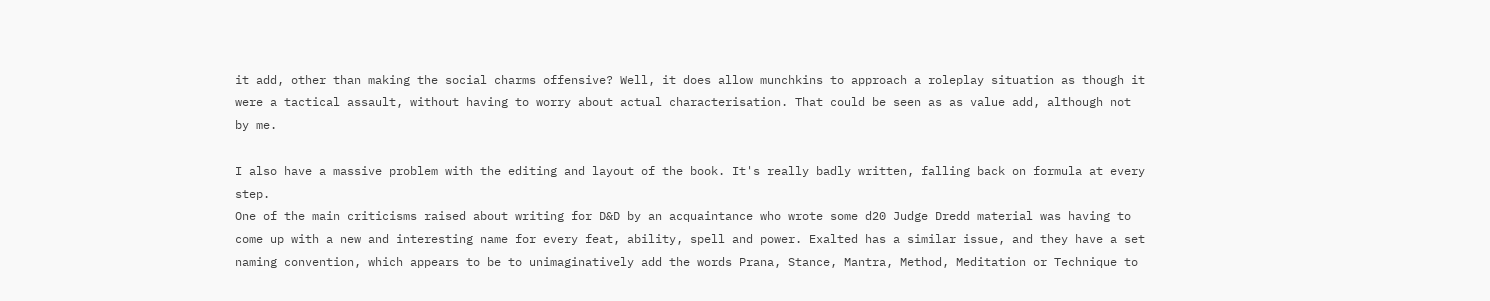it add, other than making the social charms offensive? Well, it does allow munchkins to approach a roleplay situation as though it were a tactical assault, without having to worry about actual characterisation. That could be seen as as value add, although not by me.

I also have a massive problem with the editing and layout of the book. It's really badly written, falling back on formula at every step.
One of the main criticisms raised about writing for D&D by an acquaintance who wrote some d20 Judge Dredd material was having to come up with a new and interesting name for every feat, ability, spell and power. Exalted has a similar issue, and they have a set naming convention, which appears to be to unimaginatively add the words Prana, Stance, Mantra, Method, Meditation or Technique to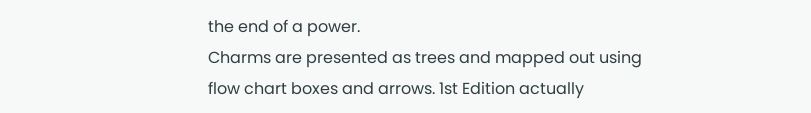the end of a power.
Charms are presented as trees and mapped out using flow chart boxes and arrows. 1st Edition actually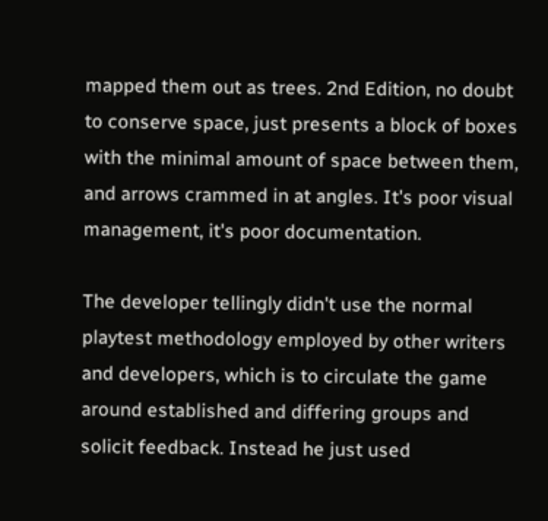mapped them out as trees. 2nd Edition, no doubt to conserve space, just presents a block of boxes with the minimal amount of space between them, and arrows crammed in at angles. It's poor visual management, it's poor documentation.

The developer tellingly didn't use the normal playtest methodology employed by other writers and developers, which is to circulate the game around established and differing groups and solicit feedback. Instead he just used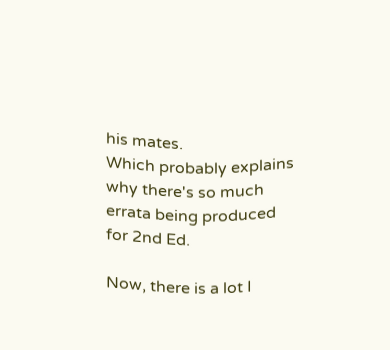his mates.
Which probably explains why there's so much errata being produced for 2nd Ed.

Now, there is a lot I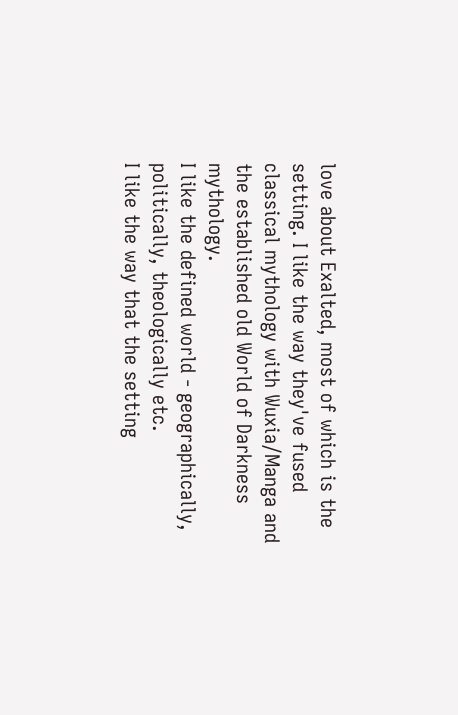love about Exalted, most of which is the setting. I like the way they've fused classical mythology with Wuxia/Manga and the established old World of Darkness mythology.
I like the defined world - geographically, politically, theologically etc.
I like the way that the setting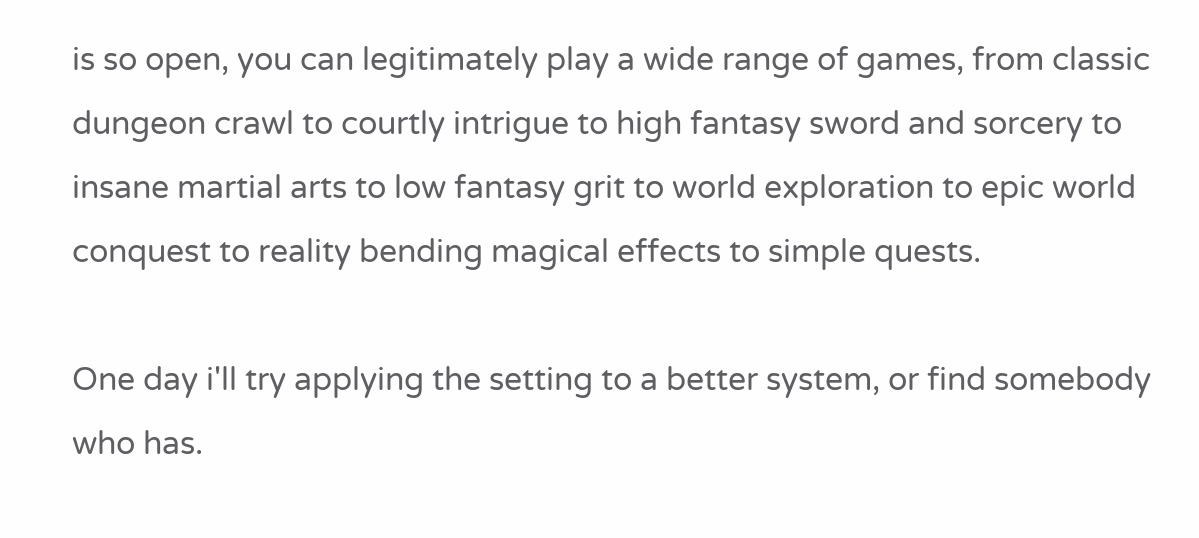is so open, you can legitimately play a wide range of games, from classic dungeon crawl to courtly intrigue to high fantasy sword and sorcery to insane martial arts to low fantasy grit to world exploration to epic world conquest to reality bending magical effects to simple quests.

One day i'll try applying the setting to a better system, or find somebody who has.